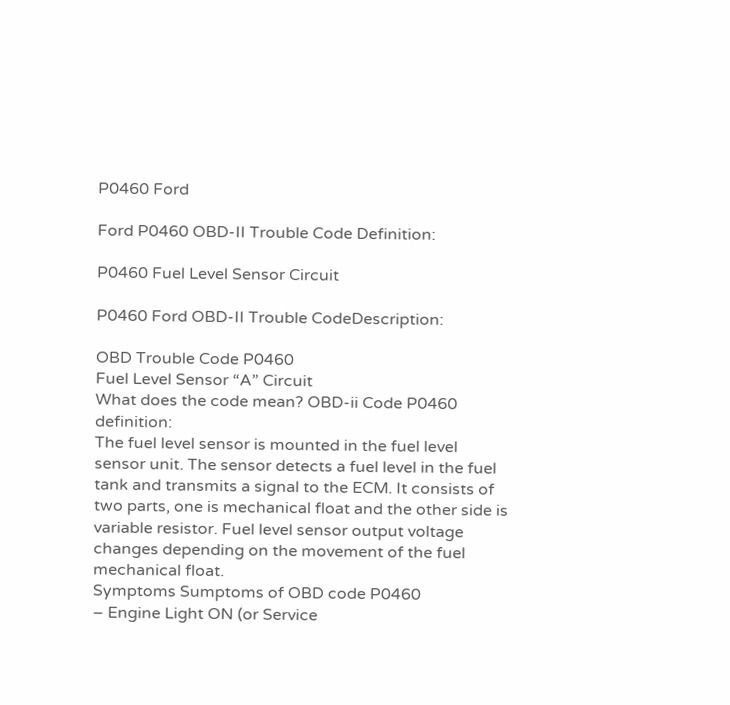P0460 Ford

Ford P0460 OBD-II Trouble Code Definition:

P0460 Fuel Level Sensor Circuit

P0460 Ford OBD-II Trouble CodeDescription:

OBD Trouble Code P0460
Fuel Level Sensor “A” Circuit
What does the code mean? OBD-ii Code P0460 definition:
The fuel level sensor is mounted in the fuel level sensor unit. The sensor detects a fuel level in the fuel tank and transmits a signal to the ECM. It consists of two parts, one is mechanical float and the other side is variable resistor. Fuel level sensor output voltage changes depending on the movement of the fuel mechanical float.
Symptoms Sumptoms of OBD code P0460
– Engine Light ON (or Service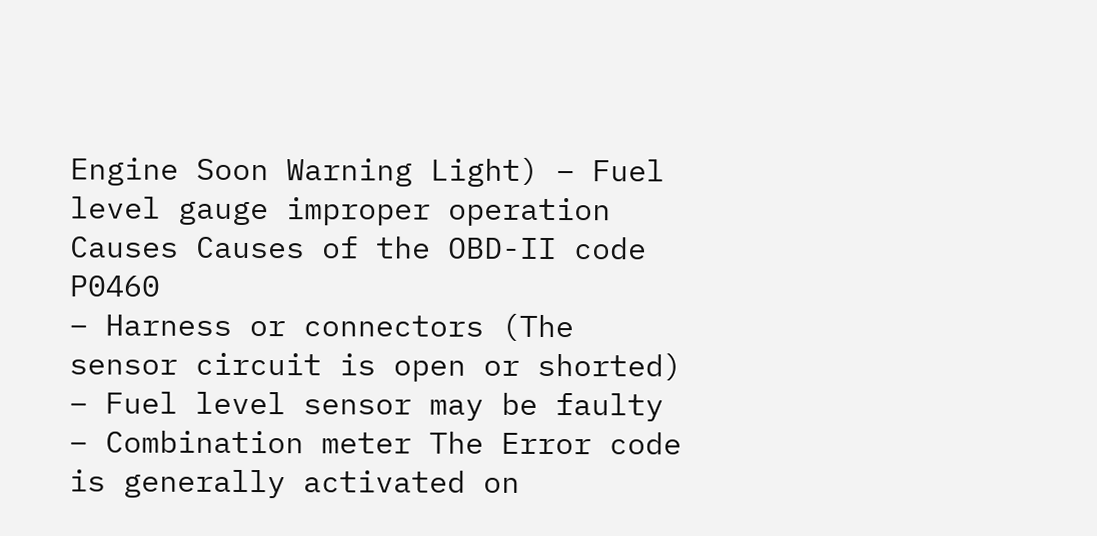Engine Soon Warning Light) – Fuel level gauge improper operation
Causes Causes of the OBD-II code P0460
– Harness or connectors (The sensor circuit is open or shorted) – Fuel level sensor may be faulty – Combination meter The Error code is generally activated on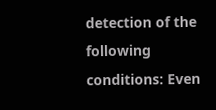detection of the following conditions: Even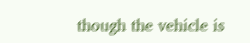though the vehicle is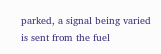parked, a signal being varied is sent from the fuel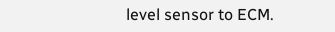level sensor to ECM.